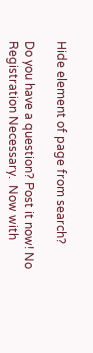Hide element of page from search?

Do you have a question? Post it now! No Registration Necessary.  Now with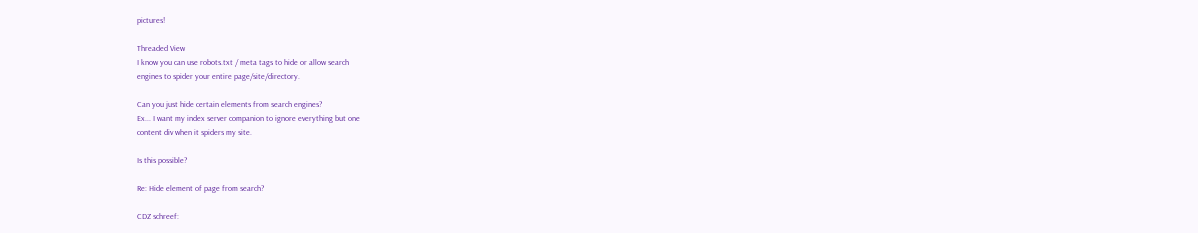pictures!

Threaded View
I know you can use robots.txt / meta tags to hide or allow search
engines to spider your entire page/site/directory.

Can you just hide certain elements from search engines?
Ex... I want my index server companion to ignore everything but one
content div when it spiders my site.

Is this possible?

Re: Hide element of page from search?

CDZ schreef: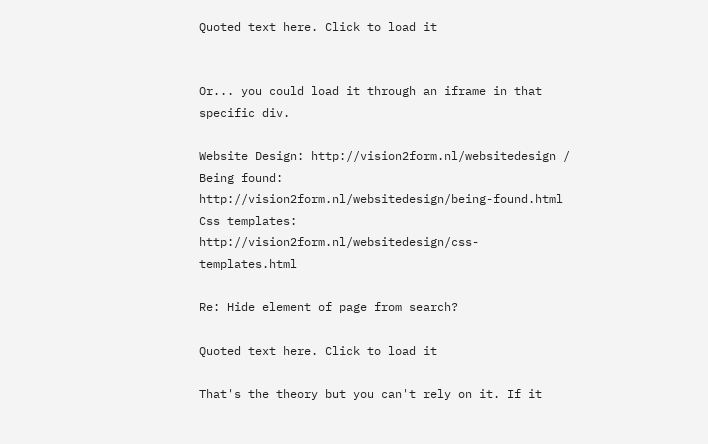Quoted text here. Click to load it


Or... you could load it through an iframe in that specific div.

Website Design: http://vision2form.nl/websitedesign /
Being found: http://vision2form.nl/websitedesign/being-found.html
Css templates: http://vision2form.nl/websitedesign/css-templates.html

Re: Hide element of page from search?

Quoted text here. Click to load it

That's the theory but you can't rely on it. If it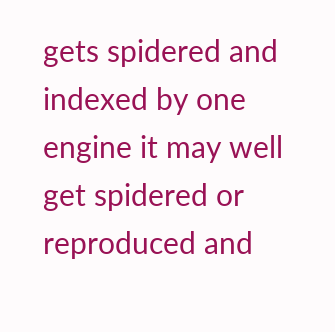gets spidered and
indexed by one engine it may well get spidered or reproduced and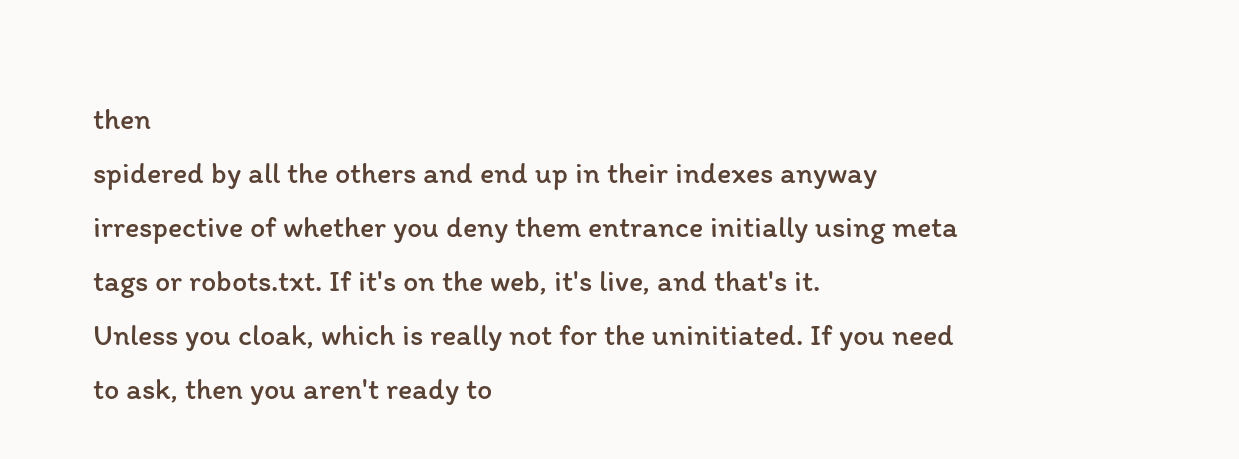then
spidered by all the others and end up in their indexes anyway
irrespective of whether you deny them entrance initially using meta
tags or robots.txt. If it's on the web, it's live, and that's it.
Unless you cloak, which is really not for the uninitiated. If you need
to ask, then you aren't ready to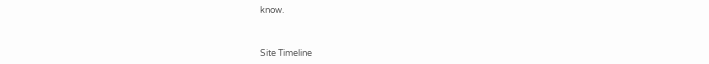know.



Site Timeline